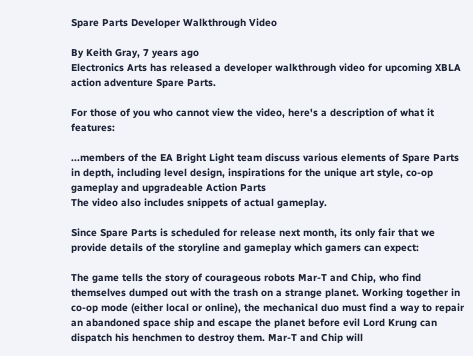Spare Parts Developer Walkthrough Video

By Keith Gray, 7 years ago
Electronics Arts has released a developer walkthrough video for upcoming XBLA action adventure Spare Parts.

For those of you who cannot view the video, here's a description of what it features:

...members of the EA Bright Light team discuss various elements of Spare Parts in depth, including level design, inspirations for the unique art style, co-op gameplay and upgradeable Action Parts
The video also includes snippets of actual gameplay.

Since Spare Parts is scheduled for release next month, its only fair that we provide details of the storyline and gameplay which gamers can expect:

The game tells the story of courageous robots Mar-T and Chip, who find themselves dumped out with the trash on a strange planet. Working together in co-op mode (either local or online), the mechanical duo must find a way to repair an abandoned space ship and escape the planet before evil Lord Krung can dispatch his henchmen to destroy them. Mar-T and Chip will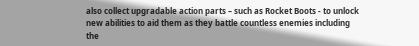also collect upgradable action parts – such as Rocket Boots - to unlock new abilities to aid them as they battle countless enemies including the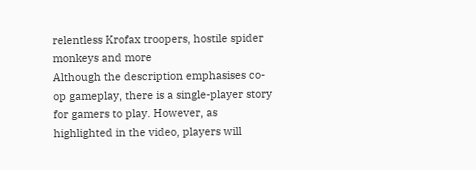relentless Krofax troopers, hostile spider monkeys and more
Although the description emphasises co-op gameplay, there is a single-player story for gamers to play. However, as highlighted in the video, players will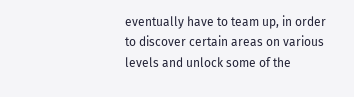eventually have to team up, in order to discover certain areas on various levels and unlock some of the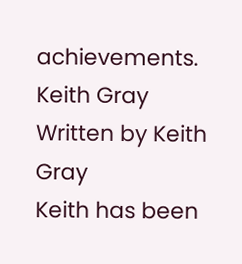achievements.
Keith Gray
Written by Keith Gray
Keith has been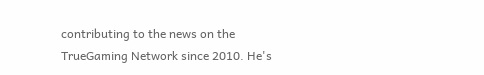contributing to the news on the TrueGaming Network since 2010. He's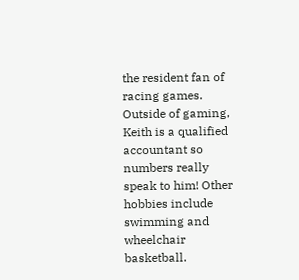the resident fan of racing games. Outside of gaming, Keith is a qualified accountant so numbers really speak to him! Other hobbies include swimming and wheelchair basketball.